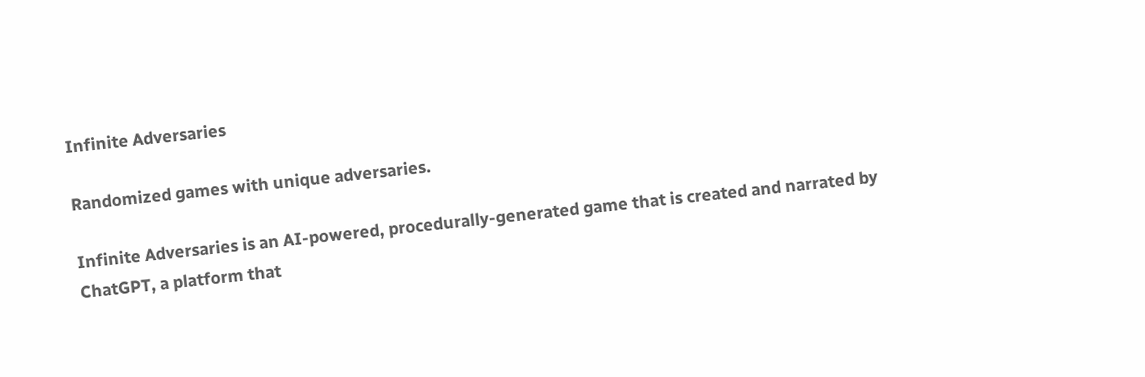Infinite Adversaries

Randomized games with unique adversaries.

Infinite Adversaries is an AI-powered, procedurally-generated game that is created and narrated by ChatGPT, a platform that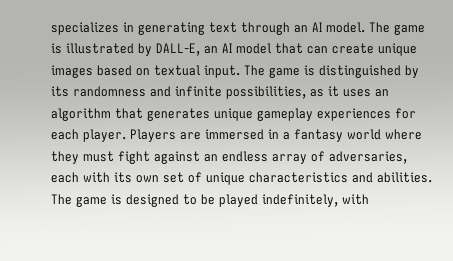specializes in generating text through an AI model. The game is illustrated by DALL-E, an AI model that can create unique images based on textual input. The game is distinguished by its randomness and infinite possibilities, as it uses an algorithm that generates unique gameplay experiences for each player. Players are immersed in a fantasy world where they must fight against an endless array of adversaries, each with its own set of unique characteristics and abilities. The game is designed to be played indefinitely, with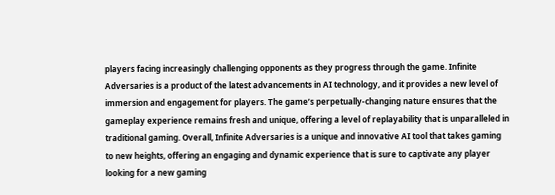players facing increasingly challenging opponents as they progress through the game. Infinite Adversaries is a product of the latest advancements in AI technology, and it provides a new level of immersion and engagement for players. The game’s perpetually-changing nature ensures that the gameplay experience remains fresh and unique, offering a level of replayability that is unparalleled in traditional gaming. Overall, Infinite Adversaries is a unique and innovative AI tool that takes gaming to new heights, offering an engaging and dynamic experience that is sure to captivate any player looking for a new gaming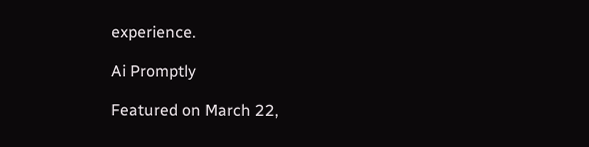experience.

Ai Promptly

Featured on March 22,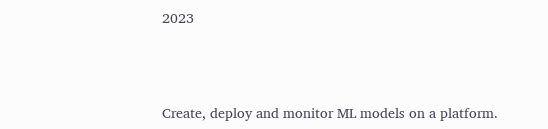2023



Create, deploy and monitor ML models on a platform.